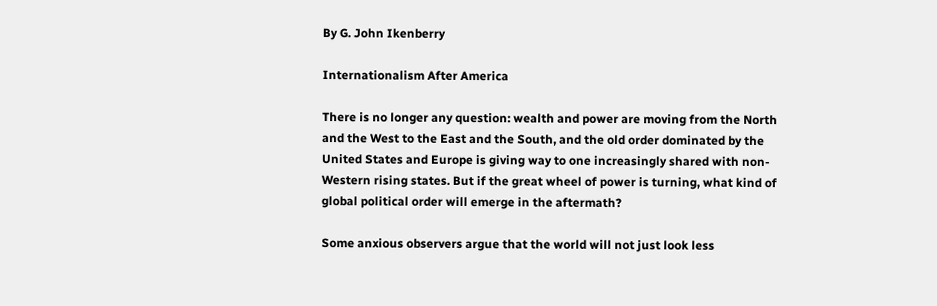By G. John Ikenberry

Internationalism After America

There is no longer any question: wealth and power are moving from the North and the West to the East and the South, and the old order dominated by the United States and Europe is giving way to one increasingly shared with non-Western rising states. But if the great wheel of power is turning, what kind of global political order will emerge in the aftermath?

Some anxious observers argue that the world will not just look less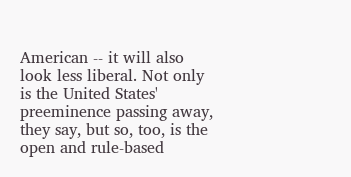American -- it will also look less liberal. Not only is the United States' preeminence passing away, they say, but so, too, is the open and rule-based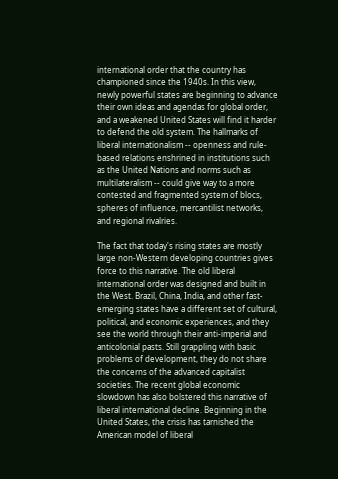international order that the country has championed since the 1940s. In this view, newly powerful states are beginning to advance their own ideas and agendas for global order, and a weakened United States will find it harder to defend the old system. The hallmarks of liberal internationalism -- openness and rule-based relations enshrined in institutions such as the United Nations and norms such as multilateralism -- could give way to a more contested and fragmented system of blocs, spheres of influence, mercantilist networks, and regional rivalries.

The fact that today's rising states are mostly large non-Western developing countries gives force to this narrative. The old liberal international order was designed and built in the West. Brazil, China, India, and other fast-emerging states have a different set of cultural, political, and economic experiences, and they see the world through their anti-imperial and anticolonial pasts. Still grappling with basic problems of development, they do not share the concerns of the advanced capitalist societies. The recent global economic slowdown has also bolstered this narrative of liberal international decline. Beginning in the United States, the crisis has tarnished the American model of liberal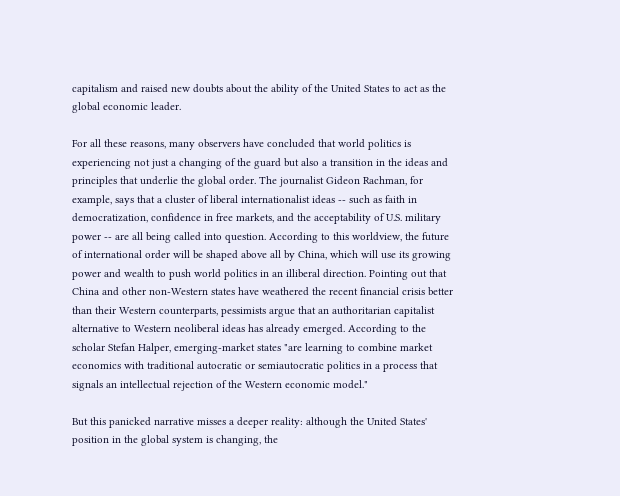capitalism and raised new doubts about the ability of the United States to act as the global economic leader.

For all these reasons, many observers have concluded that world politics is experiencing not just a changing of the guard but also a transition in the ideas and principles that underlie the global order. The journalist Gideon Rachman, for example, says that a cluster of liberal internationalist ideas -- such as faith in democratization, confidence in free markets, and the acceptability of U.S. military power -- are all being called into question. According to this worldview, the future of international order will be shaped above all by China, which will use its growing power and wealth to push world politics in an illiberal direction. Pointing out that China and other non-Western states have weathered the recent financial crisis better than their Western counterparts, pessimists argue that an authoritarian capitalist alternative to Western neoliberal ideas has already emerged. According to the scholar Stefan Halper, emerging-market states "are learning to combine market economics with traditional autocratic or semiautocratic politics in a process that signals an intellectual rejection of the Western economic model."

But this panicked narrative misses a deeper reality: although the United States' position in the global system is changing, the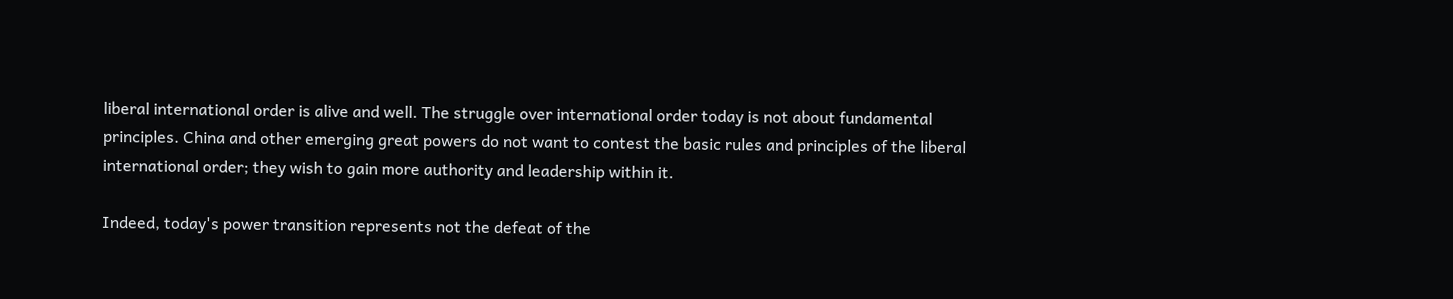liberal international order is alive and well. The struggle over international order today is not about fundamental principles. China and other emerging great powers do not want to contest the basic rules and principles of the liberal international order; they wish to gain more authority and leadership within it.

Indeed, today's power transition represents not the defeat of the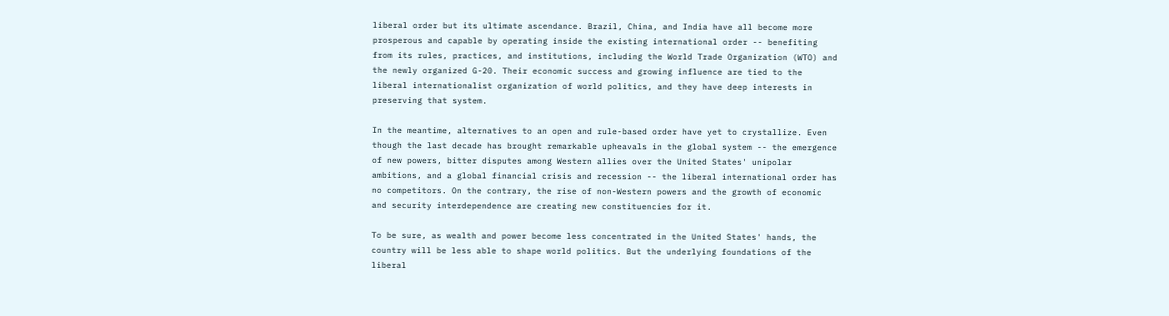liberal order but its ultimate ascendance. Brazil, China, and India have all become more prosperous and capable by operating inside the existing international order -- benefiting from its rules, practices, and institutions, including the World Trade Organization (WTO) and the newly organized G-20. Their economic success and growing influence are tied to the liberal internationalist organization of world politics, and they have deep interests in preserving that system.

In the meantime, alternatives to an open and rule-based order have yet to crystallize. Even though the last decade has brought remarkable upheavals in the global system -- the emergence of new powers, bitter disputes among Western allies over the United States' unipolar ambitions, and a global financial crisis and recession -- the liberal international order has no competitors. On the contrary, the rise of non-Western powers and the growth of economic and security interdependence are creating new constituencies for it.

To be sure, as wealth and power become less concentrated in the United States' hands, the country will be less able to shape world politics. But the underlying foundations of the liberal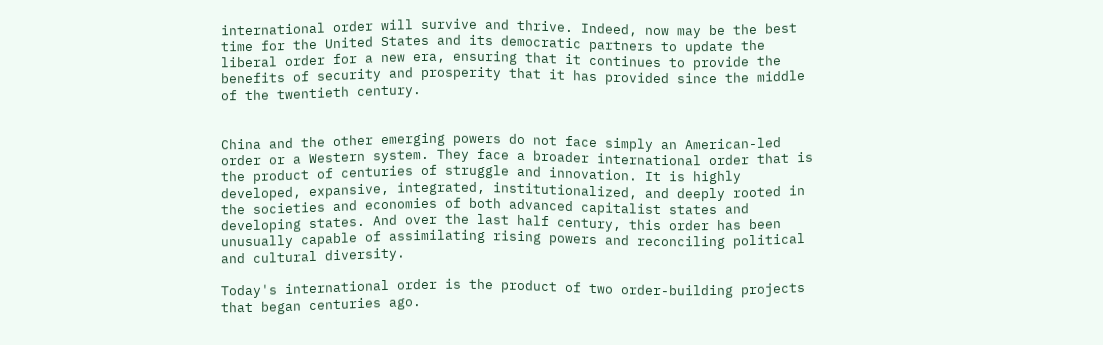international order will survive and thrive. Indeed, now may be the best time for the United States and its democratic partners to update the liberal order for a new era, ensuring that it continues to provide the benefits of security and prosperity that it has provided since the middle of the twentieth century.


China and the other emerging powers do not face simply an American-led order or a Western system. They face a broader international order that is the product of centuries of struggle and innovation. It is highly developed, expansive, integrated, institutionalized, and deeply rooted in the societies and economies of both advanced capitalist states and developing states. And over the last half century, this order has been unusually capable of assimilating rising powers and reconciling political and cultural diversity.

Today's international order is the product of two order-building projects that began centuries ago.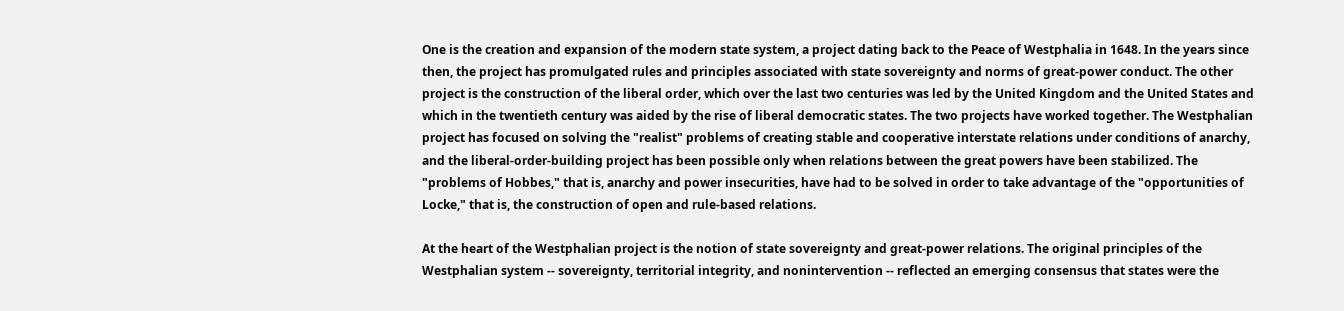One is the creation and expansion of the modern state system, a project dating back to the Peace of Westphalia in 1648. In the years since then, the project has promulgated rules and principles associated with state sovereignty and norms of great-power conduct. The other project is the construction of the liberal order, which over the last two centuries was led by the United Kingdom and the United States and which in the twentieth century was aided by the rise of liberal democratic states. The two projects have worked together. The Westphalian project has focused on solving the "realist" problems of creating stable and cooperative interstate relations under conditions of anarchy, and the liberal-order-building project has been possible only when relations between the great powers have been stabilized. The "problems of Hobbes," that is, anarchy and power insecurities, have had to be solved in order to take advantage of the "opportunities of Locke," that is, the construction of open and rule-based relations.

At the heart of the Westphalian project is the notion of state sovereignty and great-power relations. The original principles of the Westphalian system -- sovereignty, territorial integrity, and nonintervention -- reflected an emerging consensus that states were the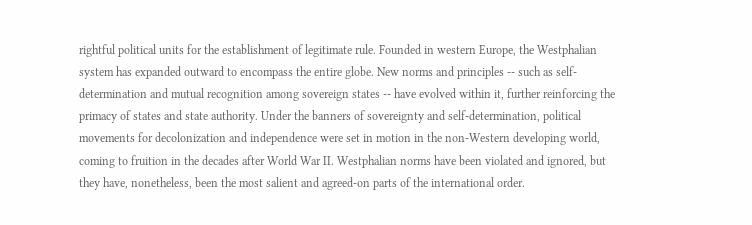rightful political units for the establishment of legitimate rule. Founded in western Europe, the Westphalian system has expanded outward to encompass the entire globe. New norms and principles -- such as self-determination and mutual recognition among sovereign states -- have evolved within it, further reinforcing the primacy of states and state authority. Under the banners of sovereignty and self-determination, political movements for decolonization and independence were set in motion in the non-Western developing world, coming to fruition in the decades after World War II. Westphalian norms have been violated and ignored, but they have, nonetheless, been the most salient and agreed-on parts of the international order.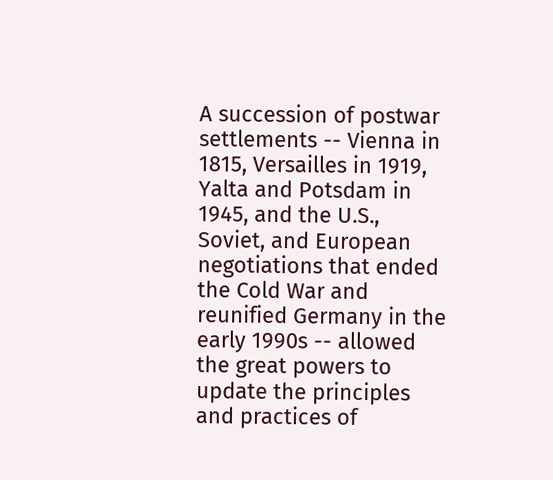A succession of postwar settlements -- Vienna in 1815, Versailles in 1919, Yalta and Potsdam in 1945, and the U.S., Soviet, and European negotiations that ended the Cold War and reunified Germany in the early 1990s -- allowed the great powers to update the principles and practices of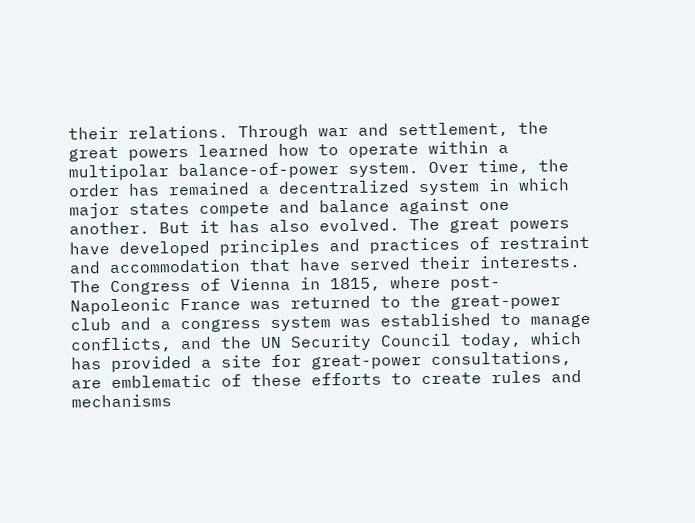their relations. Through war and settlement, the great powers learned how to operate within a multipolar balance-of-power system. Over time, the order has remained a decentralized system in which major states compete and balance against one another. But it has also evolved. The great powers have developed principles and practices of restraint and accommodation that have served their interests. The Congress of Vienna in 1815, where post-Napoleonic France was returned to the great-power club and a congress system was established to manage conflicts, and the UN Security Council today, which has provided a site for great-power consultations, are emblematic of these efforts to create rules and mechanisms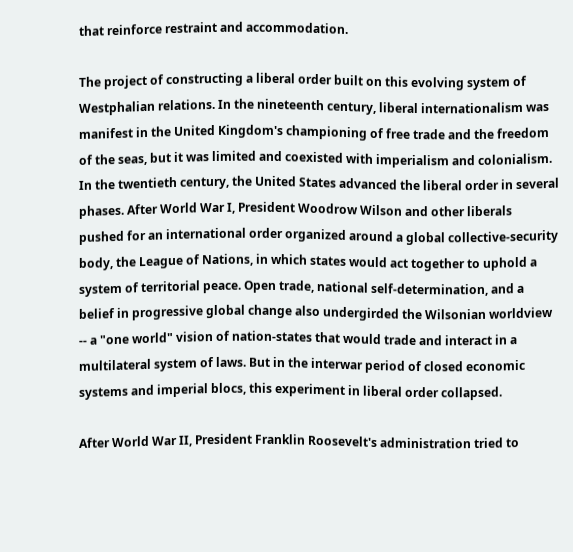that reinforce restraint and accommodation.

The project of constructing a liberal order built on this evolving system of Westphalian relations. In the nineteenth century, liberal internationalism was manifest in the United Kingdom's championing of free trade and the freedom of the seas, but it was limited and coexisted with imperialism and colonialism. In the twentieth century, the United States advanced the liberal order in several phases. After World War I, President Woodrow Wilson and other liberals pushed for an international order organized around a global collective-security body, the League of Nations, in which states would act together to uphold a system of territorial peace. Open trade, national self-determination, and a belief in progressive global change also undergirded the Wilsonian worldview -- a "one world" vision of nation-states that would trade and interact in a multilateral system of laws. But in the interwar period of closed economic systems and imperial blocs, this experiment in liberal order collapsed.

After World War II, President Franklin Roosevelt's administration tried to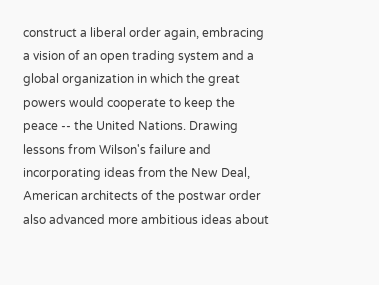construct a liberal order again, embracing a vision of an open trading system and a global organization in which the great powers would cooperate to keep the peace -- the United Nations. Drawing lessons from Wilson's failure and incorporating ideas from the New Deal, American architects of the postwar order also advanced more ambitious ideas about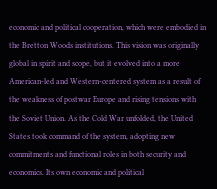economic and political cooperation, which were embodied in the Bretton Woods institutions. This vision was originally global in spirit and scope, but it evolved into a more American-led and Western-centered system as a result of the weakness of postwar Europe and rising tensions with the Soviet Union. As the Cold War unfolded, the United States took command of the system, adopting new commitments and functional roles in both security and economics. Its own economic and political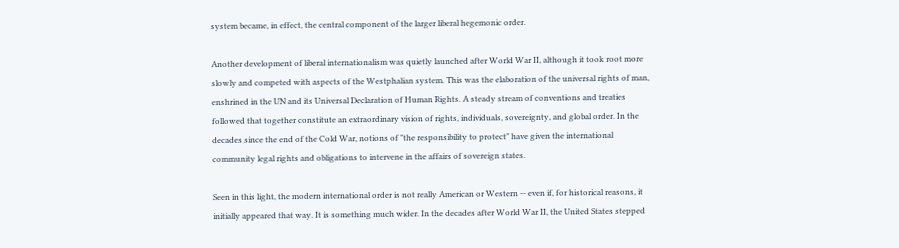system became, in effect, the central component of the larger liberal hegemonic order.

Another development of liberal internationalism was quietly launched after World War II, although it took root more slowly and competed with aspects of the Westphalian system. This was the elaboration of the universal rights of man, enshrined in the UN and its Universal Declaration of Human Rights. A steady stream of conventions and treaties followed that together constitute an extraordinary vision of rights, individuals, sovereignty, and global order. In the decades since the end of the Cold War, notions of "the responsibility to protect" have given the international community legal rights and obligations to intervene in the affairs of sovereign states.

Seen in this light, the modern international order is not really American or Western -- even if, for historical reasons, it initially appeared that way. It is something much wider. In the decades after World War II, the United States stepped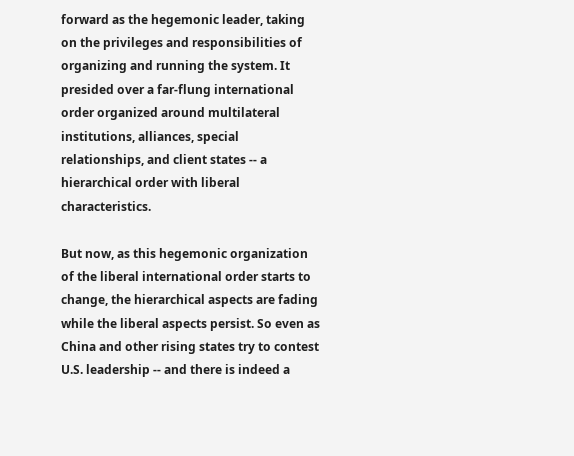forward as the hegemonic leader, taking on the privileges and responsibilities of organizing and running the system. It presided over a far-flung international order organized around multilateral institutions, alliances, special relationships, and client states -- a hierarchical order with liberal characteristics.

But now, as this hegemonic organization of the liberal international order starts to change, the hierarchical aspects are fading while the liberal aspects persist. So even as China and other rising states try to contest U.S. leadership -- and there is indeed a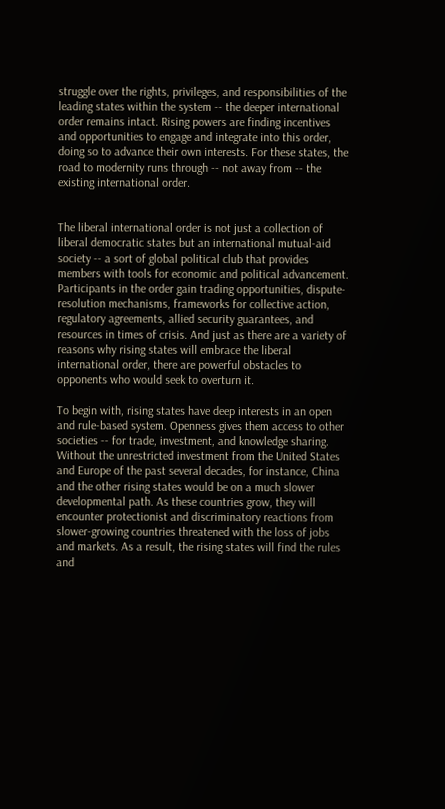struggle over the rights, privileges, and responsibilities of the leading states within the system -- the deeper international order remains intact. Rising powers are finding incentives and opportunities to engage and integrate into this order, doing so to advance their own interests. For these states, the road to modernity runs through -- not away from -- the existing international order.


The liberal international order is not just a collection of liberal democratic states but an international mutual-aid society -- a sort of global political club that provides members with tools for economic and political advancement. Participants in the order gain trading opportunities, dispute-resolution mechanisms, frameworks for collective action, regulatory agreements, allied security guarantees, and resources in times of crisis. And just as there are a variety of reasons why rising states will embrace the liberal international order, there are powerful obstacles to opponents who would seek to overturn it.

To begin with, rising states have deep interests in an open and rule-based system. Openness gives them access to other societies -- for trade, investment, and knowledge sharing. Without the unrestricted investment from the United States and Europe of the past several decades, for instance, China and the other rising states would be on a much slower developmental path. As these countries grow, they will encounter protectionist and discriminatory reactions from slower-growing countries threatened with the loss of jobs and markets. As a result, the rising states will find the rules and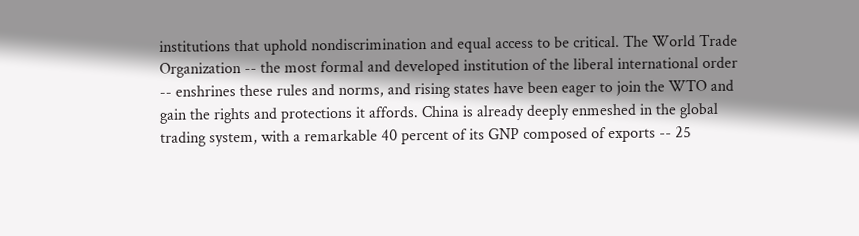institutions that uphold nondiscrimination and equal access to be critical. The World Trade Organization -- the most formal and developed institution of the liberal international order -- enshrines these rules and norms, and rising states have been eager to join the WTO and gain the rights and protections it affords. China is already deeply enmeshed in the global trading system, with a remarkable 40 percent of its GNP composed of exports -- 25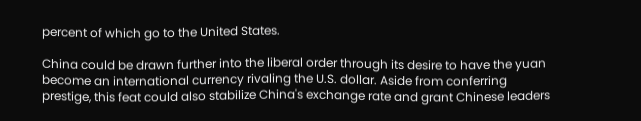percent of which go to the United States.

China could be drawn further into the liberal order through its desire to have the yuan become an international currency rivaling the U.S. dollar. Aside from conferring prestige, this feat could also stabilize China's exchange rate and grant Chinese leaders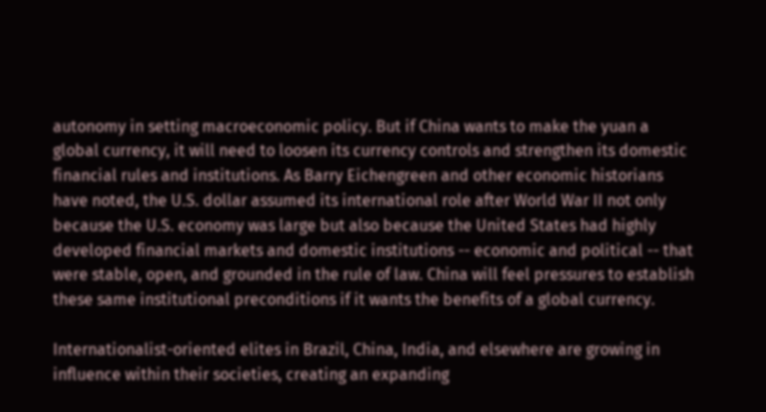autonomy in setting macroeconomic policy. But if China wants to make the yuan a global currency, it will need to loosen its currency controls and strengthen its domestic financial rules and institutions. As Barry Eichengreen and other economic historians have noted, the U.S. dollar assumed its international role after World War II not only because the U.S. economy was large but also because the United States had highly developed financial markets and domestic institutions -- economic and political -- that were stable, open, and grounded in the rule of law. China will feel pressures to establish these same institutional preconditions if it wants the benefits of a global currency.

Internationalist-oriented elites in Brazil, China, India, and elsewhere are growing in influence within their societies, creating an expanding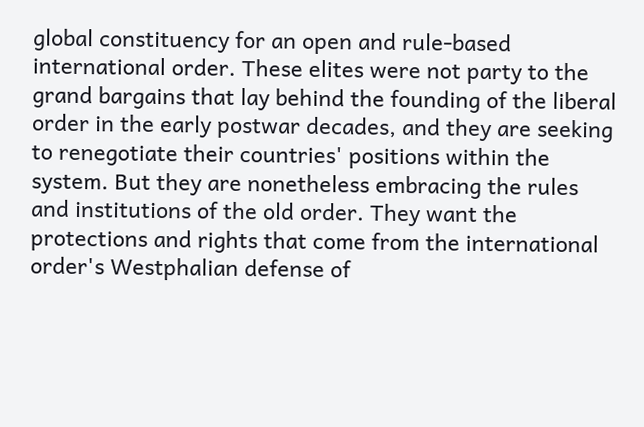global constituency for an open and rule-based international order. These elites were not party to the grand bargains that lay behind the founding of the liberal order in the early postwar decades, and they are seeking to renegotiate their countries' positions within the system. But they are nonetheless embracing the rules and institutions of the old order. They want the protections and rights that come from the international order's Westphalian defense of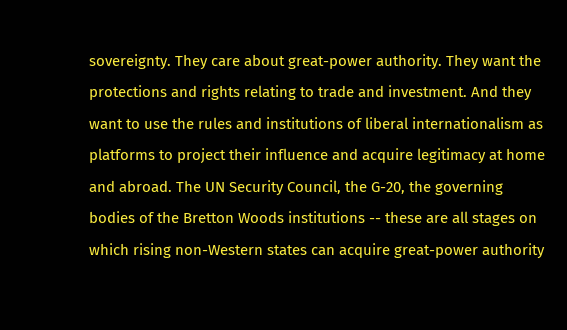sovereignty. They care about great-power authority. They want the protections and rights relating to trade and investment. And they want to use the rules and institutions of liberal internationalism as platforms to project their influence and acquire legitimacy at home and abroad. The UN Security Council, the G-20, the governing bodies of the Bretton Woods institutions -- these are all stages on which rising non-Western states can acquire great-power authority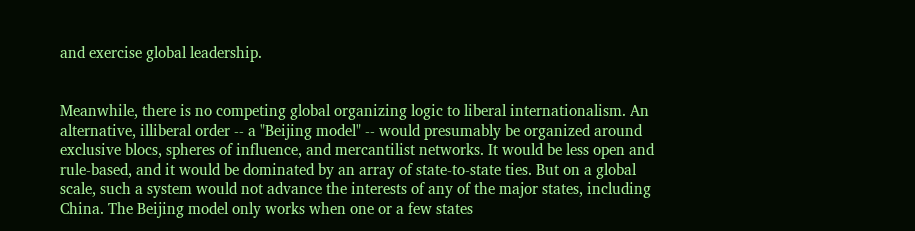and exercise global leadership.


Meanwhile, there is no competing global organizing logic to liberal internationalism. An alternative, illiberal order -- a "Beijing model" -- would presumably be organized around exclusive blocs, spheres of influence, and mercantilist networks. It would be less open and rule-based, and it would be dominated by an array of state-to-state ties. But on a global scale, such a system would not advance the interests of any of the major states, including China. The Beijing model only works when one or a few states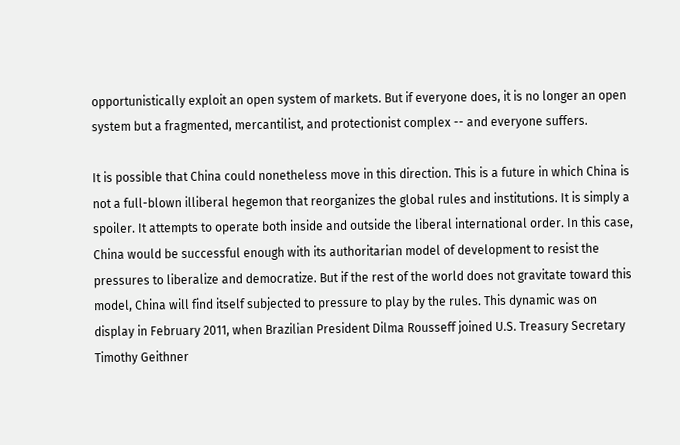opportunistically exploit an open system of markets. But if everyone does, it is no longer an open system but a fragmented, mercantilist, and protectionist complex -- and everyone suffers.

It is possible that China could nonetheless move in this direction. This is a future in which China is not a full-blown illiberal hegemon that reorganizes the global rules and institutions. It is simply a spoiler. It attempts to operate both inside and outside the liberal international order. In this case, China would be successful enough with its authoritarian model of development to resist the pressures to liberalize and democratize. But if the rest of the world does not gravitate toward this model, China will find itself subjected to pressure to play by the rules. This dynamic was on display in February 2011, when Brazilian President Dilma Rousseff joined U.S. Treasury Secretary Timothy Geithner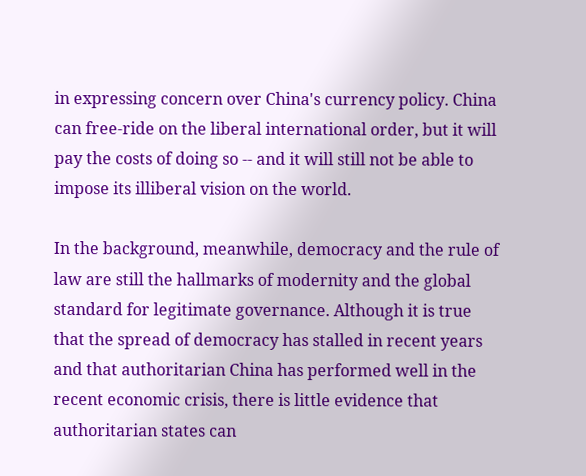in expressing concern over China's currency policy. China can free-ride on the liberal international order, but it will pay the costs of doing so -- and it will still not be able to impose its illiberal vision on the world.

In the background, meanwhile, democracy and the rule of law are still the hallmarks of modernity and the global standard for legitimate governance. Although it is true that the spread of democracy has stalled in recent years and that authoritarian China has performed well in the recent economic crisis, there is little evidence that authoritarian states can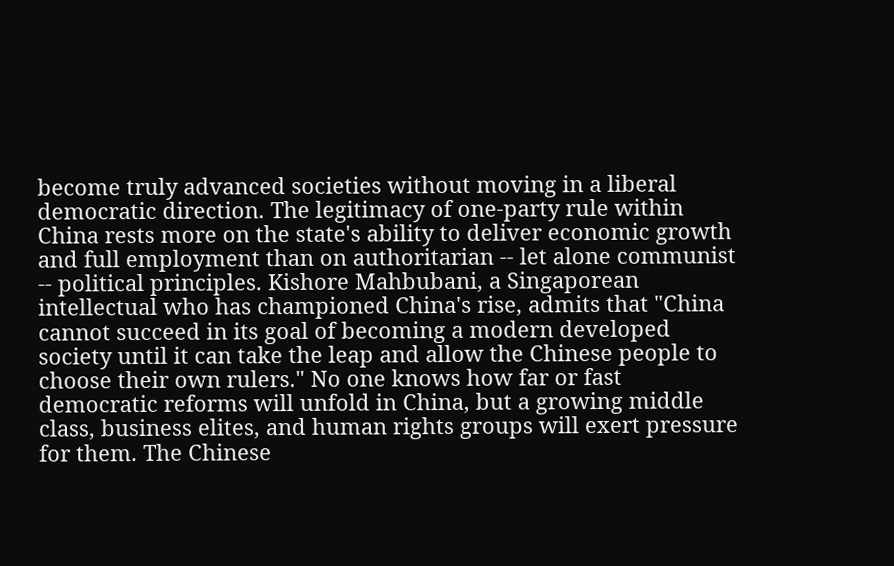become truly advanced societies without moving in a liberal democratic direction. The legitimacy of one-party rule within China rests more on the state's ability to deliver economic growth and full employment than on authoritarian -- let alone communist -- political principles. Kishore Mahbubani, a Singaporean intellectual who has championed China's rise, admits that "China cannot succeed in its goal of becoming a modern developed society until it can take the leap and allow the Chinese people to choose their own rulers." No one knows how far or fast democratic reforms will unfold in China, but a growing middle class, business elites, and human rights groups will exert pressure for them. The Chinese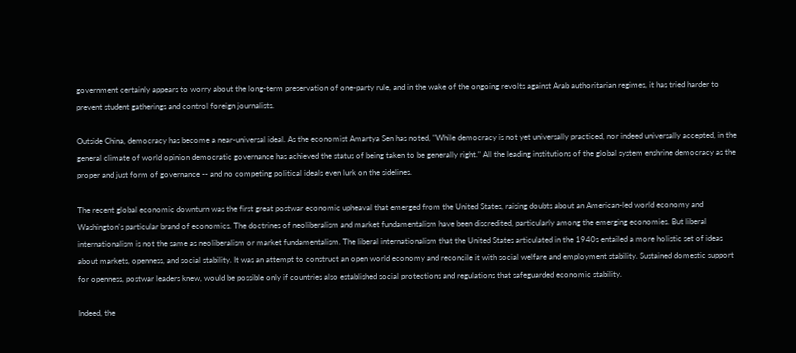government certainly appears to worry about the long-term preservation of one-party rule, and in the wake of the ongoing revolts against Arab authoritarian regimes, it has tried harder to prevent student gatherings and control foreign journalists.

Outside China, democracy has become a near-universal ideal. As the economist Amartya Sen has noted, "While democracy is not yet universally practiced, nor indeed universally accepted, in the general climate of world opinion democratic governance has achieved the status of being taken to be generally right." All the leading institutions of the global system enshrine democracy as the proper and just form of governance -- and no competing political ideals even lurk on the sidelines.

The recent global economic downturn was the first great postwar economic upheaval that emerged from the United States, raising doubts about an American-led world economy and Washington's particular brand of economics. The doctrines of neoliberalism and market fundamentalism have been discredited, particularly among the emerging economies. But liberal internationalism is not the same as neoliberalism or market fundamentalism. The liberal internationalism that the United States articulated in the 1940s entailed a more holistic set of ideas about markets, openness, and social stability. It was an attempt to construct an open world economy and reconcile it with social welfare and employment stability. Sustained domestic support for openness, postwar leaders knew, would be possible only if countries also established social protections and regulations that safeguarded economic stability.

Indeed, the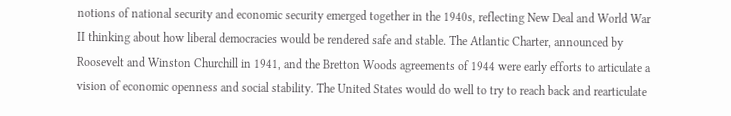notions of national security and economic security emerged together in the 1940s, reflecting New Deal and World War II thinking about how liberal democracies would be rendered safe and stable. The Atlantic Charter, announced by Roosevelt and Winston Churchill in 1941, and the Bretton Woods agreements of 1944 were early efforts to articulate a vision of economic openness and social stability. The United States would do well to try to reach back and rearticulate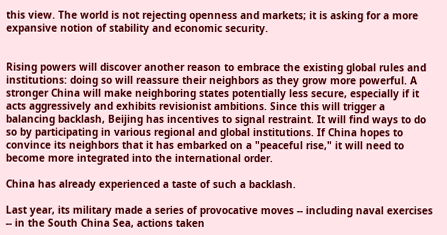this view. The world is not rejecting openness and markets; it is asking for a more expansive notion of stability and economic security.


Rising powers will discover another reason to embrace the existing global rules and institutions: doing so will reassure their neighbors as they grow more powerful. A stronger China will make neighboring states potentially less secure, especially if it acts aggressively and exhibits revisionist ambitions. Since this will trigger a balancing backlash, Beijing has incentives to signal restraint. It will find ways to do so by participating in various regional and global institutions. If China hopes to convince its neighbors that it has embarked on a "peaceful rise," it will need to become more integrated into the international order.

China has already experienced a taste of such a backlash.

Last year, its military made a series of provocative moves -- including naval exercises -- in the South China Sea, actions taken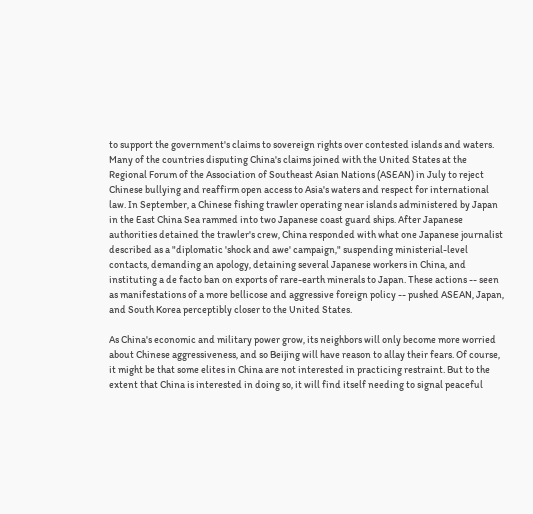to support the government's claims to sovereign rights over contested islands and waters. Many of the countries disputing China's claims joined with the United States at the Regional Forum of the Association of Southeast Asian Nations (ASEAN) in July to reject Chinese bullying and reaffirm open access to Asia's waters and respect for international law. In September, a Chinese fishing trawler operating near islands administered by Japan in the East China Sea rammed into two Japanese coast guard ships. After Japanese authorities detained the trawler's crew, China responded with what one Japanese journalist described as a "diplomatic 'shock and awe' campaign," suspending ministerial-level contacts, demanding an apology, detaining several Japanese workers in China, and instituting a de facto ban on exports of rare-earth minerals to Japan. These actions -- seen as manifestations of a more bellicose and aggressive foreign policy -- pushed ASEAN, Japan, and South Korea perceptibly closer to the United States.

As China's economic and military power grow, its neighbors will only become more worried about Chinese aggressiveness, and so Beijing will have reason to allay their fears. Of course, it might be that some elites in China are not interested in practicing restraint. But to the extent that China is interested in doing so, it will find itself needing to signal peaceful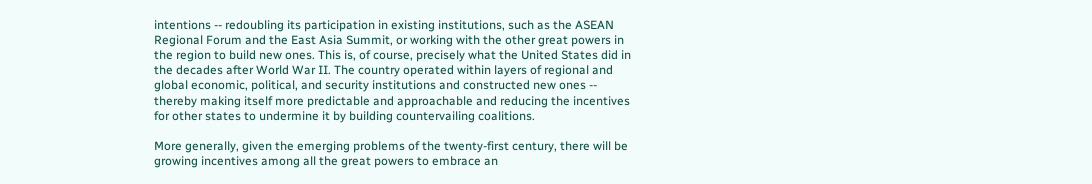intentions -- redoubling its participation in existing institutions, such as the ASEAN Regional Forum and the East Asia Summit, or working with the other great powers in the region to build new ones. This is, of course, precisely what the United States did in the decades after World War II. The country operated within layers of regional and global economic, political, and security institutions and constructed new ones -- thereby making itself more predictable and approachable and reducing the incentives for other states to undermine it by building countervailing coalitions.

More generally, given the emerging problems of the twenty-first century, there will be growing incentives among all the great powers to embrace an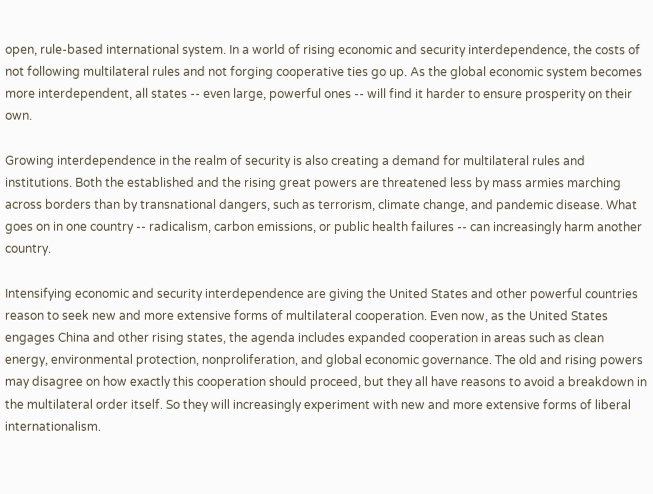open, rule-based international system. In a world of rising economic and security interdependence, the costs of not following multilateral rules and not forging cooperative ties go up. As the global economic system becomes more interdependent, all states -- even large, powerful ones -- will find it harder to ensure prosperity on their own.

Growing interdependence in the realm of security is also creating a demand for multilateral rules and institutions. Both the established and the rising great powers are threatened less by mass armies marching across borders than by transnational dangers, such as terrorism, climate change, and pandemic disease. What goes on in one country -- radicalism, carbon emissions, or public health failures -- can increasingly harm another country.

Intensifying economic and security interdependence are giving the United States and other powerful countries reason to seek new and more extensive forms of multilateral cooperation. Even now, as the United States engages China and other rising states, the agenda includes expanded cooperation in areas such as clean energy, environmental protection, nonproliferation, and global economic governance. The old and rising powers may disagree on how exactly this cooperation should proceed, but they all have reasons to avoid a breakdown in the multilateral order itself. So they will increasingly experiment with new and more extensive forms of liberal internationalism.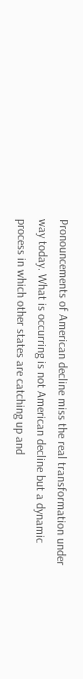Pronouncements of American decline miss the real transformation under way today. What is occurring is not American decline but a dynamic process in which other states are catching up and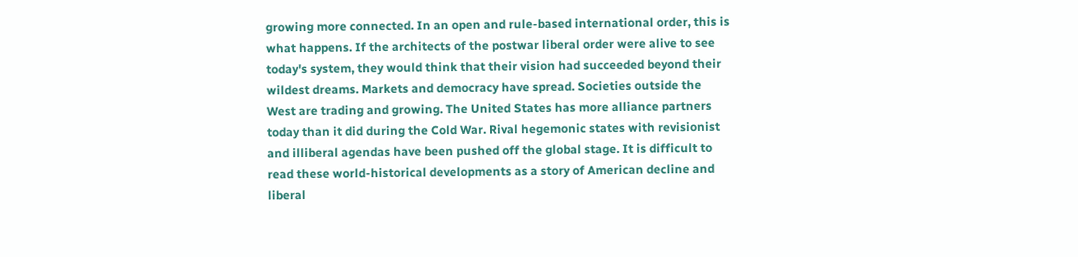growing more connected. In an open and rule-based international order, this is what happens. If the architects of the postwar liberal order were alive to see today's system, they would think that their vision had succeeded beyond their wildest dreams. Markets and democracy have spread. Societies outside the West are trading and growing. The United States has more alliance partners today than it did during the Cold War. Rival hegemonic states with revisionist and illiberal agendas have been pushed off the global stage. It is difficult to read these world-historical developments as a story of American decline and liberal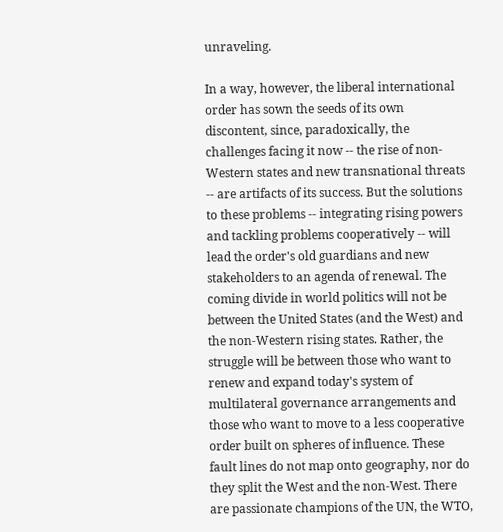unraveling.

In a way, however, the liberal international order has sown the seeds of its own discontent, since, paradoxically, the challenges facing it now -- the rise of non-Western states and new transnational threats -- are artifacts of its success. But the solutions to these problems -- integrating rising powers and tackling problems cooperatively -- will lead the order's old guardians and new stakeholders to an agenda of renewal. The coming divide in world politics will not be between the United States (and the West) and the non-Western rising states. Rather, the struggle will be between those who want to renew and expand today's system of multilateral governance arrangements and those who want to move to a less cooperative order built on spheres of influence. These fault lines do not map onto geography, nor do they split the West and the non-West. There are passionate champions of the UN, the WTO,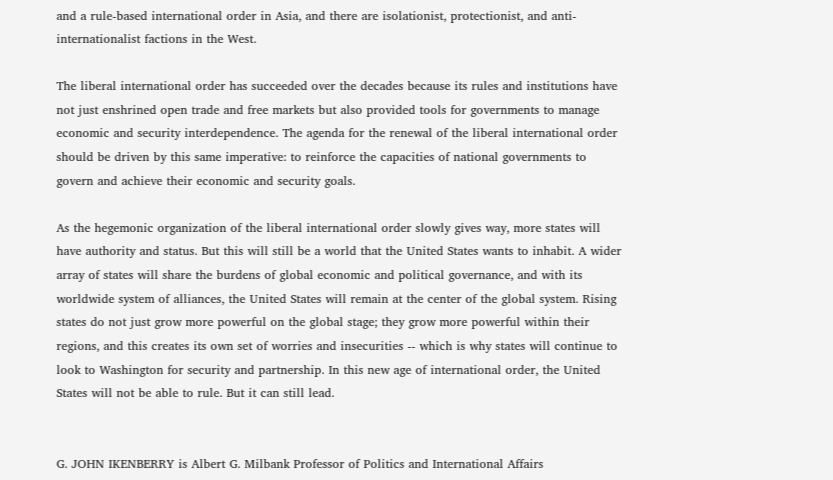and a rule-based international order in Asia, and there are isolationist, protectionist, and anti-internationalist factions in the West.

The liberal international order has succeeded over the decades because its rules and institutions have not just enshrined open trade and free markets but also provided tools for governments to manage economic and security interdependence. The agenda for the renewal of the liberal international order should be driven by this same imperative: to reinforce the capacities of national governments to govern and achieve their economic and security goals.

As the hegemonic organization of the liberal international order slowly gives way, more states will have authority and status. But this will still be a world that the United States wants to inhabit. A wider array of states will share the burdens of global economic and political governance, and with its worldwide system of alliances, the United States will remain at the center of the global system. Rising states do not just grow more powerful on the global stage; they grow more powerful within their regions, and this creates its own set of worries and insecurities -- which is why states will continue to look to Washington for security and partnership. In this new age of international order, the United States will not be able to rule. But it can still lead.


G. JOHN IKENBERRY is Albert G. Milbank Professor of Politics and International Affairs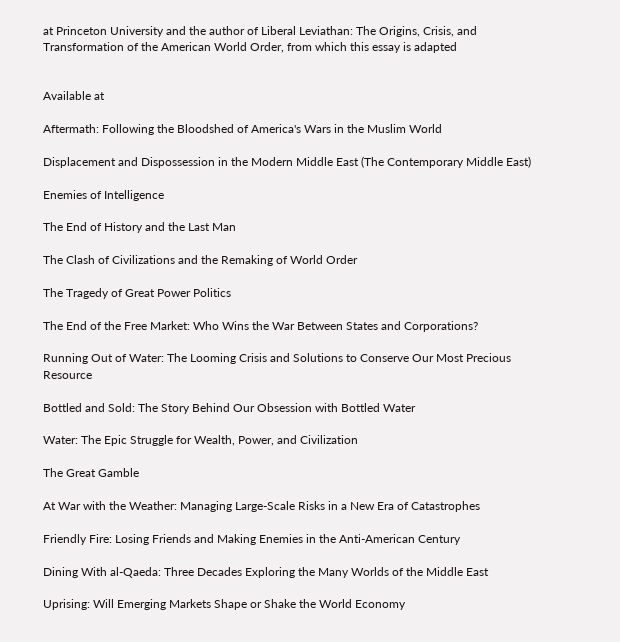at Princeton University and the author of Liberal Leviathan: The Origins, Crisis, and Transformation of the American World Order, from which this essay is adapted


Available at

Aftermath: Following the Bloodshed of America's Wars in the Muslim World

Displacement and Dispossession in the Modern Middle East (The Contemporary Middle East)

Enemies of Intelligence

The End of History and the Last Man

The Clash of Civilizations and the Remaking of World Order

The Tragedy of Great Power Politics

The End of the Free Market: Who Wins the War Between States and Corporations?

Running Out of Water: The Looming Crisis and Solutions to Conserve Our Most Precious Resource

Bottled and Sold: The Story Behind Our Obsession with Bottled Water

Water: The Epic Struggle for Wealth, Power, and Civilization

The Great Gamble

At War with the Weather: Managing Large-Scale Risks in a New Era of Catastrophes

Friendly Fire: Losing Friends and Making Enemies in the Anti-American Century

Dining With al-Qaeda: Three Decades Exploring the Many Worlds of the Middle East

Uprising: Will Emerging Markets Shape or Shake the World Economy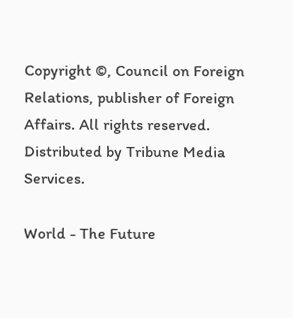Copyright ©, Council on Foreign Relations, publisher of Foreign Affairs. All rights reserved. Distributed by Tribune Media Services.

World - The Future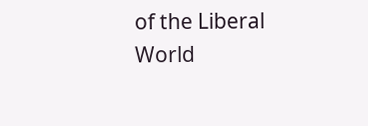of the Liberal World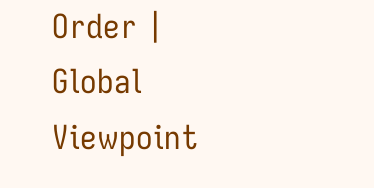Order | Global Viewpoint